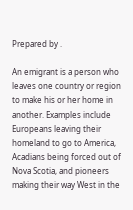Prepared by .

An emigrant is a person who leaves one country or region to make his or her home in another. Examples include Europeans leaving their homeland to go to America, Acadians being forced out of Nova Scotia, and pioneers making their way West in the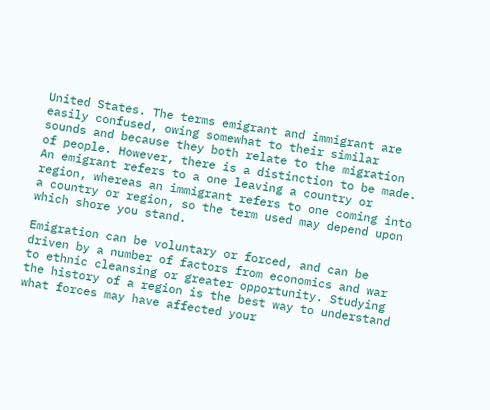United States. The terms emigrant and immigrant are easily confused, owing somewhat to their similar sounds and because they both relate to the migration of people. However, there is a distinction to be made. An emigrant refers to a one leaving a country or region, whereas an immigrant refers to one coming into a country or region, so the term used may depend upon which shore you stand.

Emigration can be voluntary or forced, and can be driven by a number of factors from economics and war to ethnic cleansing or greater opportunity. Studying the history of a region is the best way to understand what forces may have affected your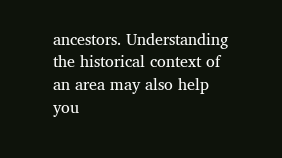ancestors. Understanding the historical context of an area may also help you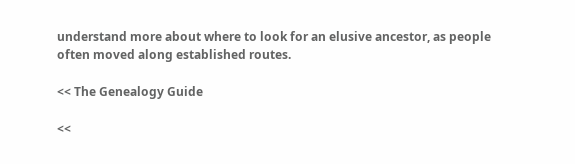understand more about where to look for an elusive ancestor, as people often moved along established routes.

<< The Genealogy Guide

<<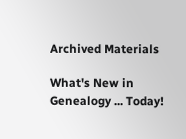Archived Materials

What's New in Genealogy ... Today!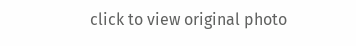click to view original photo